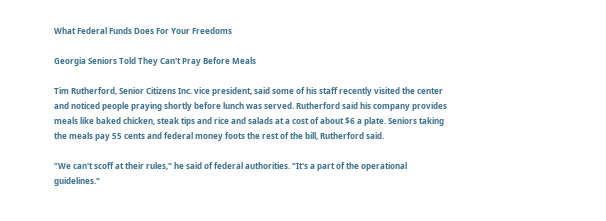What Federal Funds Does For Your Freedoms

Georgia Seniors Told They Can't Pray Before Meals

Tim Rutherford, Senior Citizens Inc. vice president, said some of his staff recently visited the center and noticed people praying shortly before lunch was served. Rutherford said his company provides meals like baked chicken, steak tips and rice and salads at a cost of about $6 a plate. Seniors taking the meals pay 55 cents and federal money foots the rest of the bill, Rutherford said.

"We can't scoff at their rules," he said of federal authorities. "It's a part of the operational guidelines."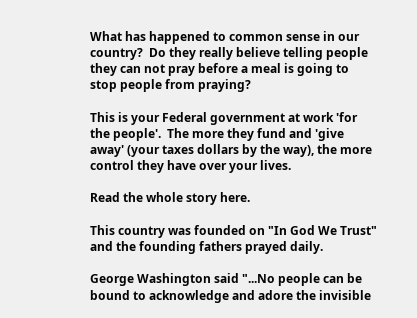What has happened to common sense in our country?  Do they really believe telling people they can not pray before a meal is going to stop people from praying?

This is your Federal government at work 'for the people'.  The more they fund and 'give away' (your taxes dollars by the way), the more control they have over your lives.

Read the whole story here.

This country was founded on "In God We Trust" and the founding fathers prayed daily.

George Washington said "...No people can be bound to acknowledge and adore the invisible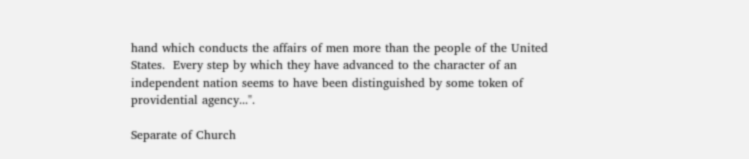hand which conducts the affairs of men more than the people of the United States.  Every step by which they have advanced to the character of an independent nation seems to have been distinguished by some token of providential agency...".

Separate of Church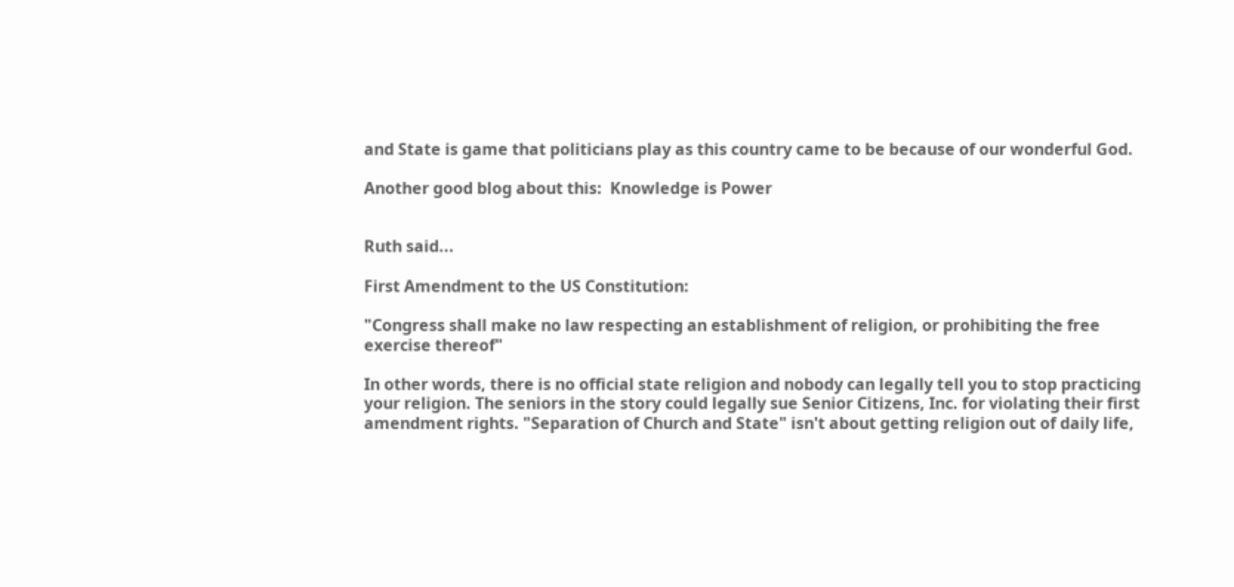and State is game that politicians play as this country came to be because of our wonderful God.

Another good blog about this:  Knowledge is Power


Ruth said...

First Amendment to the US Constitution:

"Congress shall make no law respecting an establishment of religion, or prohibiting the free exercise thereof"

In other words, there is no official state religion and nobody can legally tell you to stop practicing your religion. The seniors in the story could legally sue Senior Citizens, Inc. for violating their first amendment rights. "Separation of Church and State" isn't about getting religion out of daily life,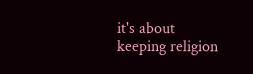it's about keeping religion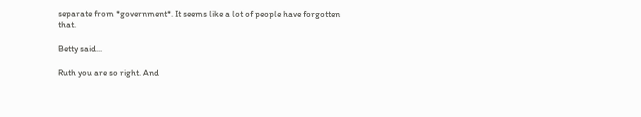separate from *government*. It seems like a lot of people have forgotten that.

Betty said...

Ruth you are so right. And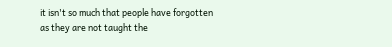it isn't so much that people have forgotten as they are not taught the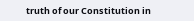truth of our Constitution in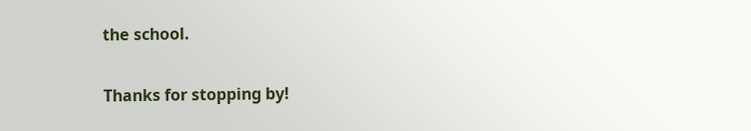the school.

Thanks for stopping by!